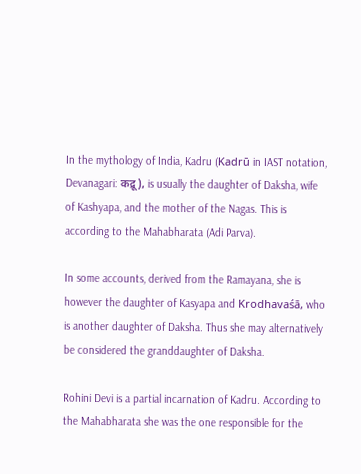In the mythology of India, Kadru (Kadrū in IAST notation, Devanagari: कद्रू), is usually the daughter of Daksha, wife of Kashyapa, and the mother of the Nagas. This is according to the Mahabharata (Adi Parva).

In some accounts, derived from the Ramayana, she is however the daughter of Kasyapa and Krodhavaśā, who is another daughter of Daksha. Thus she may alternatively be considered the granddaughter of Daksha.

Rohini Devi is a partial incarnation of Kadru. According to the Mahabharata she was the one responsible for the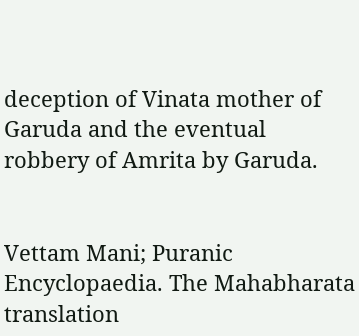deception of Vinata mother of Garuda and the eventual robbery of Amrita by Garuda.


Vettam Mani; Puranic Encyclopaedia. The Mahabharata translation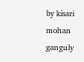by kisari mohan ganguly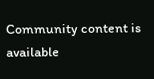Community content is available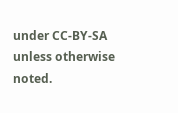under CC-BY-SA unless otherwise noted.